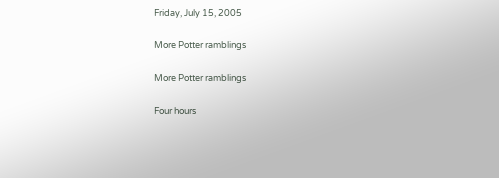Friday, July 15, 2005

More Potter ramblings

More Potter ramblings

Four hours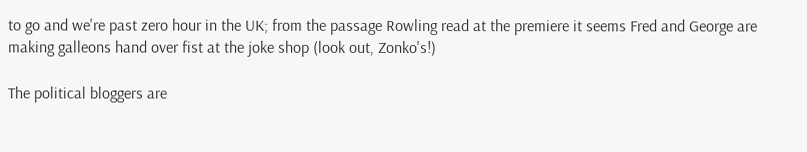to go and we're past zero hour in the UK; from the passage Rowling read at the premiere it seems Fred and George are making galleons hand over fist at the joke shop (look out, Zonko's!)

The political bloggers are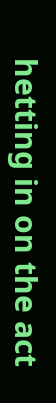hetting in on the act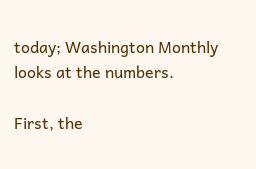today; Washington Monthly looks at the numbers.

First, the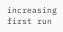increasing first run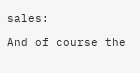sales:

And of course the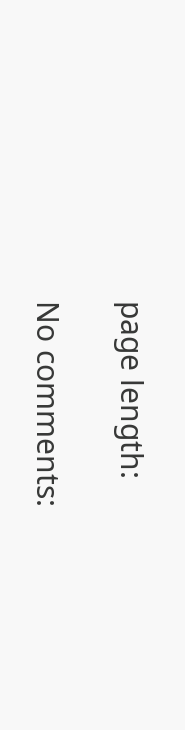page length:

No comments: